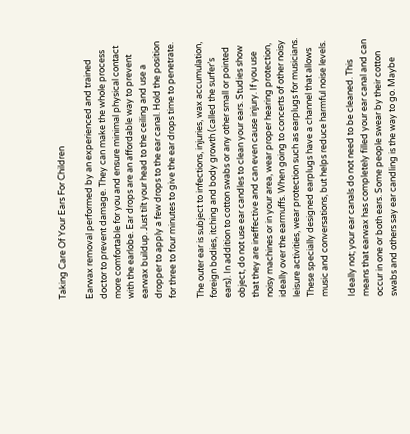Taking Care Of Your Ears For Children

Earwax removal performed by an experienced and trained doctor to prevent damage. They can make the whole process more comfortable for you and ensure minimal physical contact with the earlobe. Ear drops are an affordable way to prevent earwax buildup. Just tilt your head to the ceiling and use a dropper to apply a few drops to the ear canal. Hold the position for three to four minutes to give the ear drops time to penetrate.

The outer ear is subject to infections, injuries, wax accumulation, foreign bodies, itching and body growth (called the surfer’s ears). In addition to cotton swabs or any other small or pointed object, do not use ear candles to clean your ears. Studies show that they are ineffective and can even cause injury. If you use noisy machines or in your area, wear proper hearing protection, ideally over the earmuffs. When going to concerts of other noisy leisure activities, wear protection such as earplugs for musicians. These specially designed earplugs have a channel that allows music and conversations, but helps reduce harmful noise levels.

Ideally not; your ear canals do not need to be cleaned. This means that earwax has completely filled your ear canal and can occur in one or both ears. Some people swear by their cotton swabs and others say ear candling is the way to go. Maybe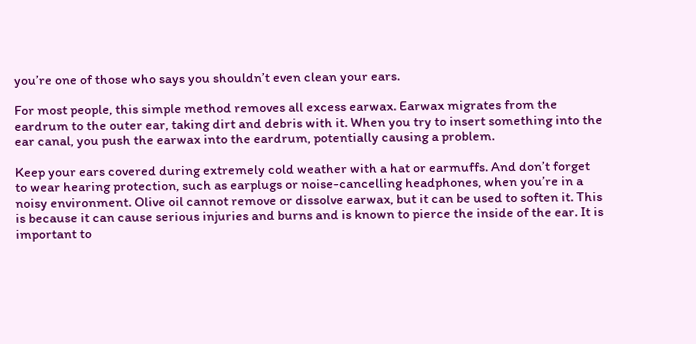you’re one of those who says you shouldn’t even clean your ears.

For most people, this simple method removes all excess earwax. Earwax migrates from the eardrum to the outer ear, taking dirt and debris with it. When you try to insert something into the ear canal, you push the earwax into the eardrum, potentially causing a problem.

Keep your ears covered during extremely cold weather with a hat or earmuffs. And don’t forget to wear hearing protection, such as earplugs or noise-cancelling headphones, when you’re in a noisy environment. Olive oil cannot remove or dissolve earwax, but it can be used to soften it. This is because it can cause serious injuries and burns and is known to pierce the inside of the ear. It is important to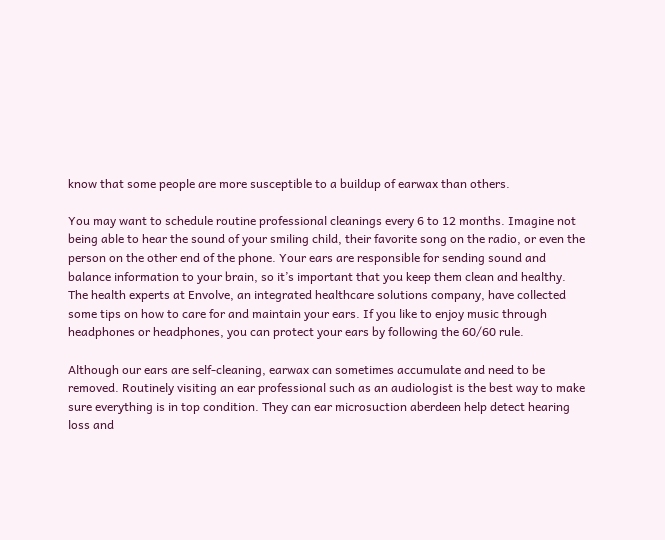know that some people are more susceptible to a buildup of earwax than others.

You may want to schedule routine professional cleanings every 6 to 12 months. Imagine not being able to hear the sound of your smiling child, their favorite song on the radio, or even the person on the other end of the phone. Your ears are responsible for sending sound and balance information to your brain, so it’s important that you keep them clean and healthy. The health experts at Envolve, an integrated healthcare solutions company, have collected some tips on how to care for and maintain your ears. If you like to enjoy music through headphones or headphones, you can protect your ears by following the 60/60 rule.

Although our ears are self-cleaning, earwax can sometimes accumulate and need to be removed. Routinely visiting an ear professional such as an audiologist is the best way to make sure everything is in top condition. They can ear microsuction aberdeen help detect hearing loss and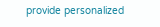provide personalized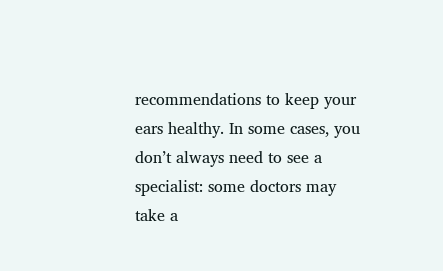recommendations to keep your ears healthy. In some cases, you don’t always need to see a specialist: some doctors may take a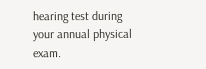hearing test during your annual physical exam.